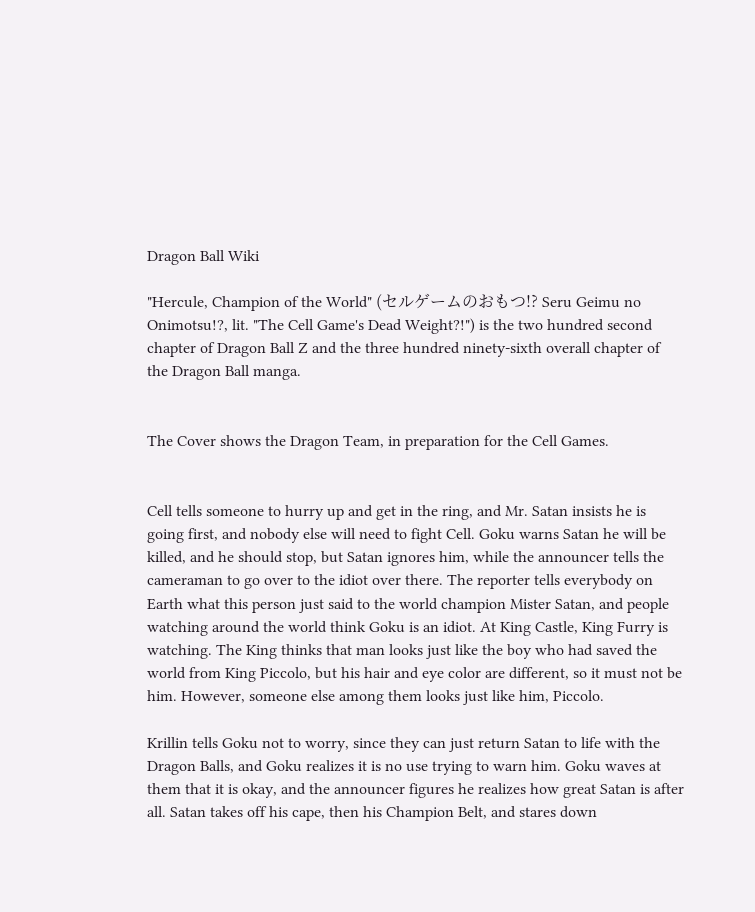Dragon Ball Wiki

"Hercule, Champion of the World" (セルゲームのおもつ!? Seru Geimu no Onimotsu!?, lit. "The Cell Game's Dead Weight?!") is the two hundred second chapter of Dragon Ball Z and the three hundred ninety-sixth overall chapter of the Dragon Ball manga.


The Cover shows the Dragon Team, in preparation for the Cell Games.


Cell tells someone to hurry up and get in the ring, and Mr. Satan insists he is going first, and nobody else will need to fight Cell. Goku warns Satan he will be killed, and he should stop, but Satan ignores him, while the announcer tells the cameraman to go over to the idiot over there. The reporter tells everybody on Earth what this person just said to the world champion Mister Satan, and people watching around the world think Goku is an idiot. At King Castle, King Furry is watching. The King thinks that man looks just like the boy who had saved the world from King Piccolo, but his hair and eye color are different, so it must not be him. However, someone else among them looks just like him, Piccolo.

Krillin tells Goku not to worry, since they can just return Satan to life with the Dragon Balls, and Goku realizes it is no use trying to warn him. Goku waves at them that it is okay, and the announcer figures he realizes how great Satan is after all. Satan takes off his cape, then his Champion Belt, and stares down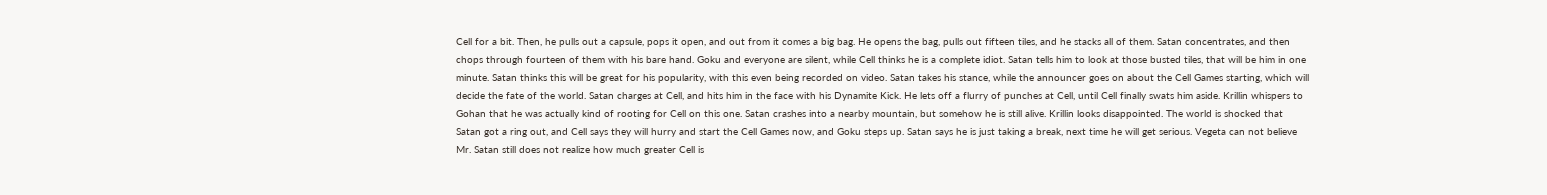Cell for a bit. Then, he pulls out a capsule, pops it open, and out from it comes a big bag. He opens the bag, pulls out fifteen tiles, and he stacks all of them. Satan concentrates, and then chops through fourteen of them with his bare hand. Goku and everyone are silent, while Cell thinks he is a complete idiot. Satan tells him to look at those busted tiles, that will be him in one minute. Satan thinks this will be great for his popularity, with this even being recorded on video. Satan takes his stance, while the announcer goes on about the Cell Games starting, which will decide the fate of the world. Satan charges at Cell, and hits him in the face with his Dynamite Kick. He lets off a flurry of punches at Cell, until Cell finally swats him aside. Krillin whispers to Gohan that he was actually kind of rooting for Cell on this one. Satan crashes into a nearby mountain, but somehow he is still alive. Krillin looks disappointed. The world is shocked that Satan got a ring out, and Cell says they will hurry and start the Cell Games now, and Goku steps up. Satan says he is just taking a break, next time he will get serious. Vegeta can not believe Mr. Satan still does not realize how much greater Cell is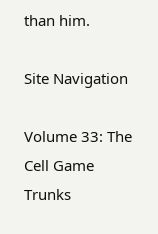than him.

Site Navigation

Volume 33: The Cell Game
Trunks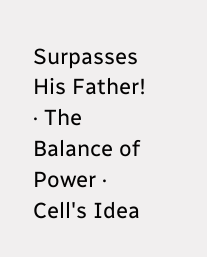Surpasses His Father! · The Balance of Power · Cell's Idea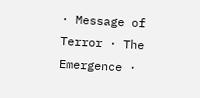· Message of Terror · The Emergence ·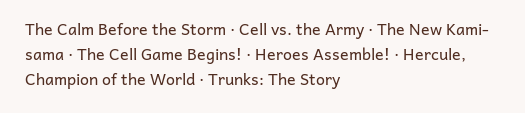The Calm Before the Storm · Cell vs. the Army · The New Kami-sama · The Cell Game Begins! · Heroes Assemble! · Hercule, Champion of the World · Trunks: The Story